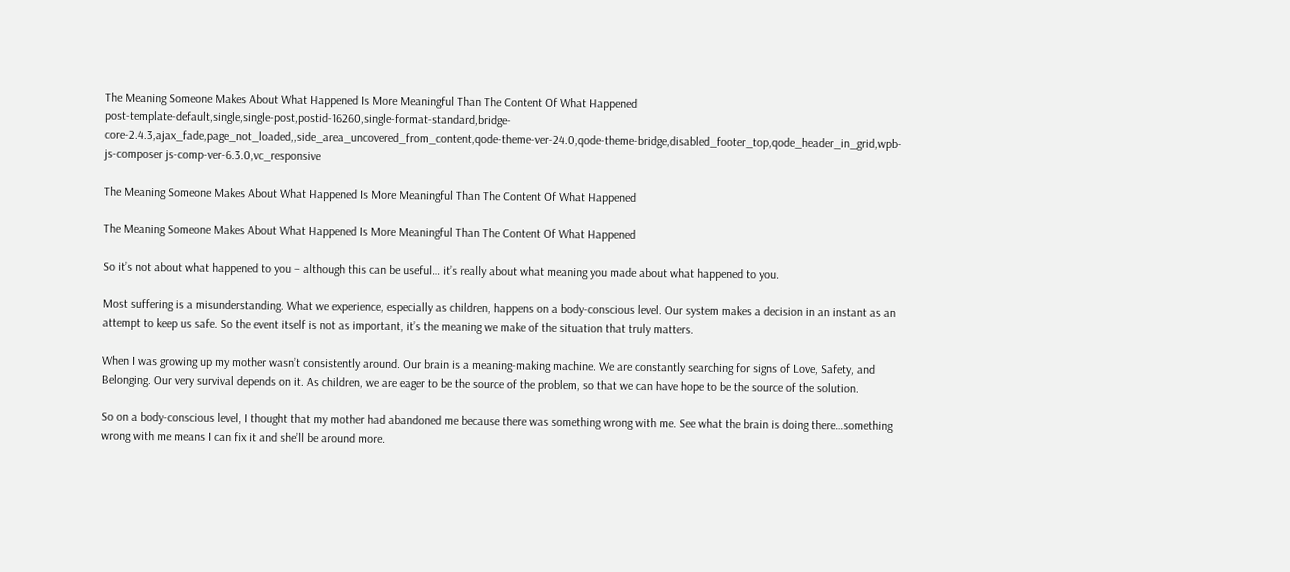The Meaning Someone Makes About What Happened Is More Meaningful Than The Content Of What Happened
post-template-default,single,single-post,postid-16260,single-format-standard,bridge-core-2.4.3,ajax_fade,page_not_loaded,,side_area_uncovered_from_content,qode-theme-ver-24.0,qode-theme-bridge,disabled_footer_top,qode_header_in_grid,wpb-js-composer js-comp-ver-6.3.0,vc_responsive

The Meaning Someone Makes About What Happened Is More Meaningful Than The Content Of What Happened

The Meaning Someone Makes About What Happened Is More Meaningful Than The Content Of What Happened

So it’s not about what happened to you – although this can be useful… it’s really about what meaning you made about what happened to you.

Most suffering is a misunderstanding. What we experience, especially as children, happens on a body-conscious level. Our system makes a decision in an instant as an attempt to keep us safe. So the event itself is not as important, it’s the meaning we make of the situation that truly matters.

When I was growing up my mother wasn’t consistently around. Our brain is a meaning-making machine. We are constantly searching for signs of Love, Safety, and Belonging. Our very survival depends on it. As children, we are eager to be the source of the problem, so that we can have hope to be the source of the solution.

So on a body-conscious level, I thought that my mother had abandoned me because there was something wrong with me. See what the brain is doing there…something wrong with me means I can fix it and she’ll be around more.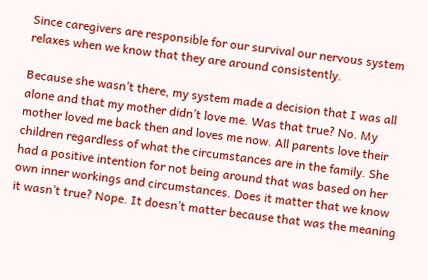Since caregivers are responsible for our survival our nervous system relaxes when we know that they are around consistently.

Because she wasn’t there, my system made a decision that I was all alone and that my mother didn’t love me. Was that true? No. My mother loved me back then and loves me now. All parents love their children regardless of what the circumstances are in the family. She had a positive intention for not being around that was based on her own inner workings and circumstances. Does it matter that we know it wasn’t true? Nope. It doesn’t matter because that was the meaning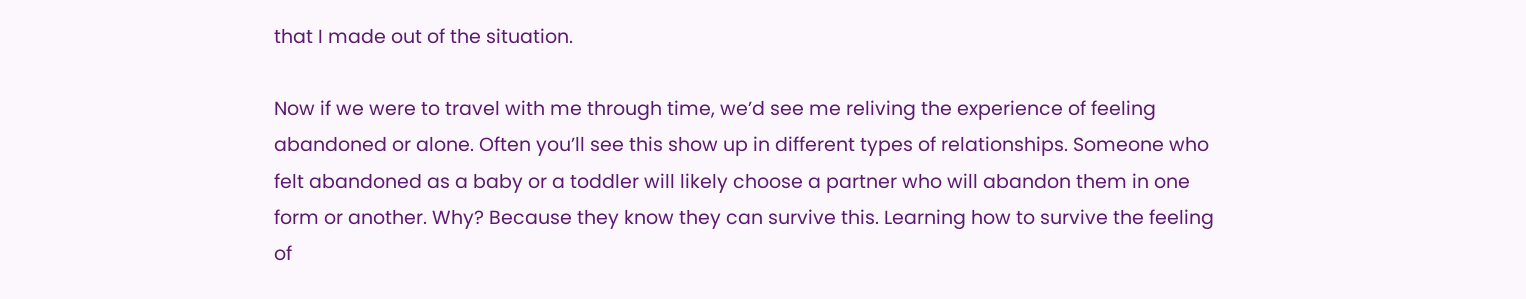that I made out of the situation.

Now if we were to travel with me through time, we’d see me reliving the experience of feeling abandoned or alone. Often you’ll see this show up in different types of relationships. Someone who felt abandoned as a baby or a toddler will likely choose a partner who will abandon them in one form or another. Why? Because they know they can survive this. Learning how to survive the feeling of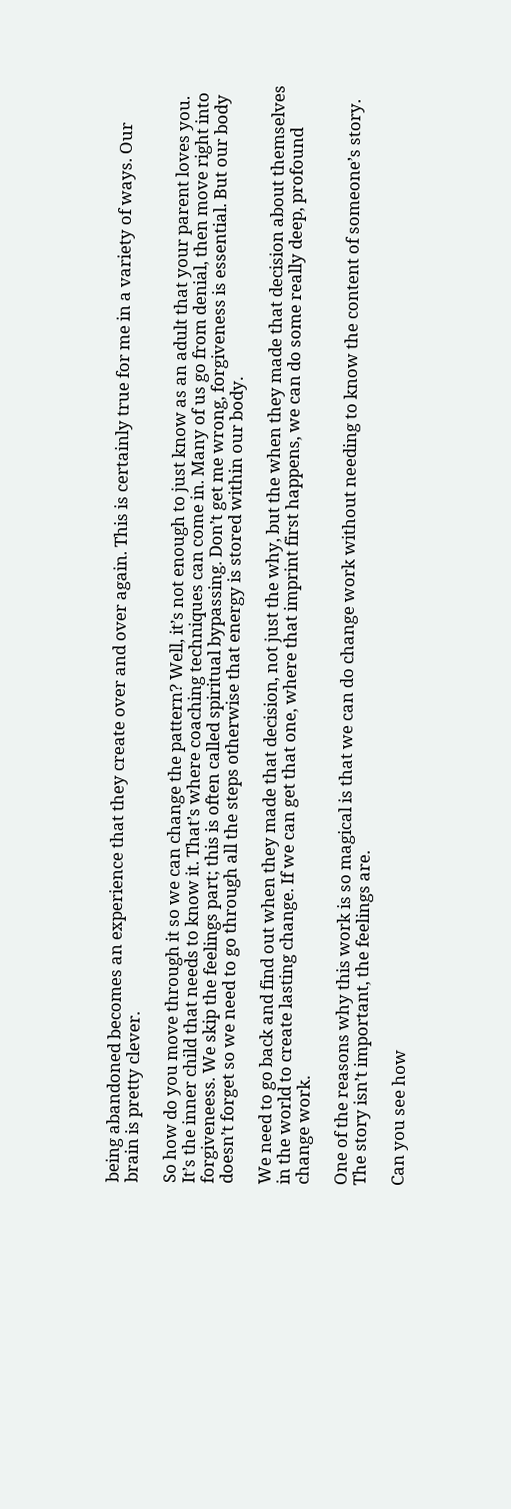being abandoned becomes an experience that they create over and over again. This is certainly true for me in a variety of ways. Our brain is pretty clever.

So how do you move through it so we can change the pattern? Well, it’s not enough to just know as an adult that your parent loves you. It’s the inner child that needs to know it. That’s where coaching techniques can come in. Many of us go from denial, then move right into forgiveneess. We skip the feelings part; this is often called spiritual bypassing. Don’t get me wrong, forgiveness is essential. But our body doesn’t forget so we need to go through all the steps otherwise that energy is stored within our body.

We need to go back and find out when they made that decision, not just the why, but the when they made that decision about themselves in the world to create lasting change. If we can get that one, where that imprint first happens, we can do some really deep, profound change work.

One of the reasons why this work is so magical is that we can do change work without needing to know the content of someone’s story. The story isn’t important, the feelings are.

Can you see how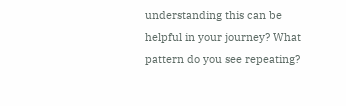understanding this can be helpful in your journey? What pattern do you see repeating?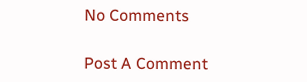No Comments

Post A Comment